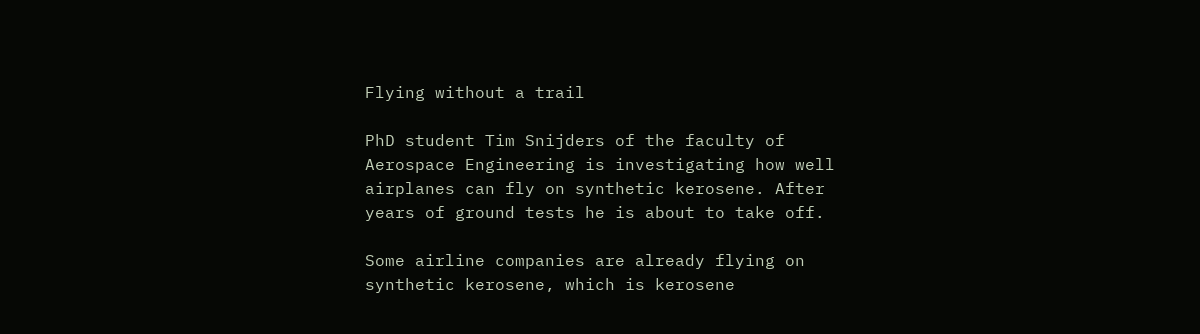Flying without a trail

PhD student Tim Snijders of the faculty of Aerospace Engineering is investigating how well airplanes can fly on synthetic kerosene. After years of ground tests he is about to take off.

Some airline companies are already flying on synthetic kerosene, which is kerosene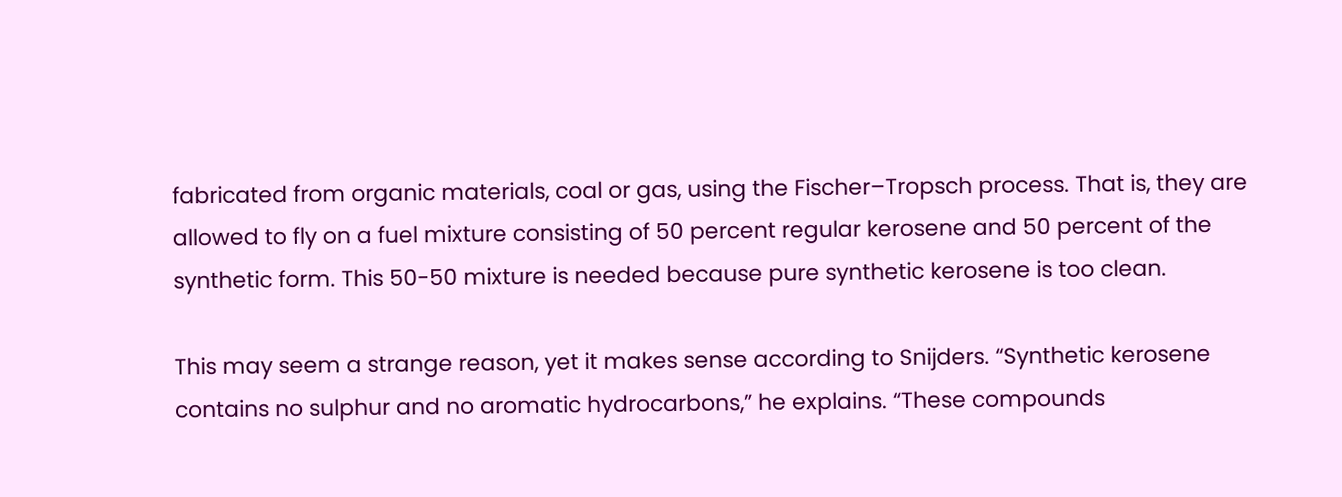fabricated from organic materials, coal or gas, using the Fischer–Tropsch process. That is, they are allowed to fly on a fuel mixture consisting of 50 percent regular kerosene and 50 percent of the synthetic form. This 50-50 mixture is needed because pure synthetic kerosene is too clean.

This may seem a strange reason, yet it makes sense according to Snijders. “Synthetic kerosene contains no sulphur and no aromatic hydrocarbons,” he explains. “These compounds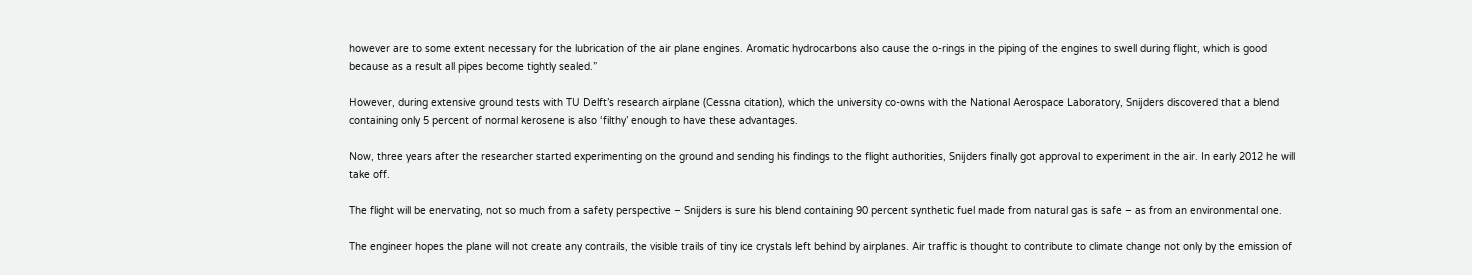however are to some extent necessary for the lubrication of the air plane engines. Aromatic hydrocarbons also cause the o-rings in the piping of the engines to swell during flight, which is good because as a result all pipes become tightly sealed.”

However, during extensive ground tests with TU Delft’s research airplane (Cessna citation), which the university co-owns with the National Aerospace Laboratory, Snijders discovered that a blend containing only 5 percent of normal kerosene is also ‘filthy’ enough to have these advantages.

Now, three years after the researcher started experimenting on the ground and sending his findings to the flight authorities, Snijders finally got approval to experiment in the air. In early 2012 he will take off.

The flight will be enervating, not so much from a safety perspective – Snijders is sure his blend containing 90 percent synthetic fuel made from natural gas is safe – as from an environmental one.

The engineer hopes the plane will not create any contrails, the visible trails of tiny ice crystals left behind by airplanes. Air traffic is thought to contribute to climate change not only by the emission of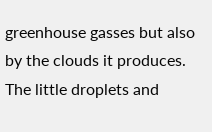greenhouse gasses but also by the clouds it produces. The little droplets and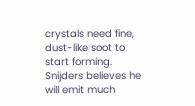crystals need fine, dust-like soot to start forming. Snijders believes he will emit much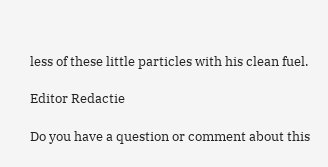less of these little particles with his clean fuel.

Editor Redactie

Do you have a question or comment about this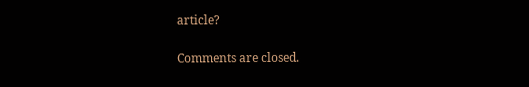article?

Comments are closed.